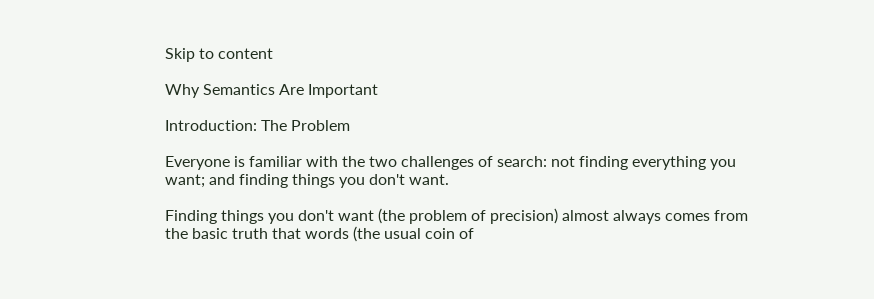Skip to content

Why Semantics Are Important

Introduction: The Problem

Everyone is familiar with the two challenges of search: not finding everything you want; and finding things you don't want.

Finding things you don't want (the problem of precision) almost always comes from the basic truth that words (the usual coin of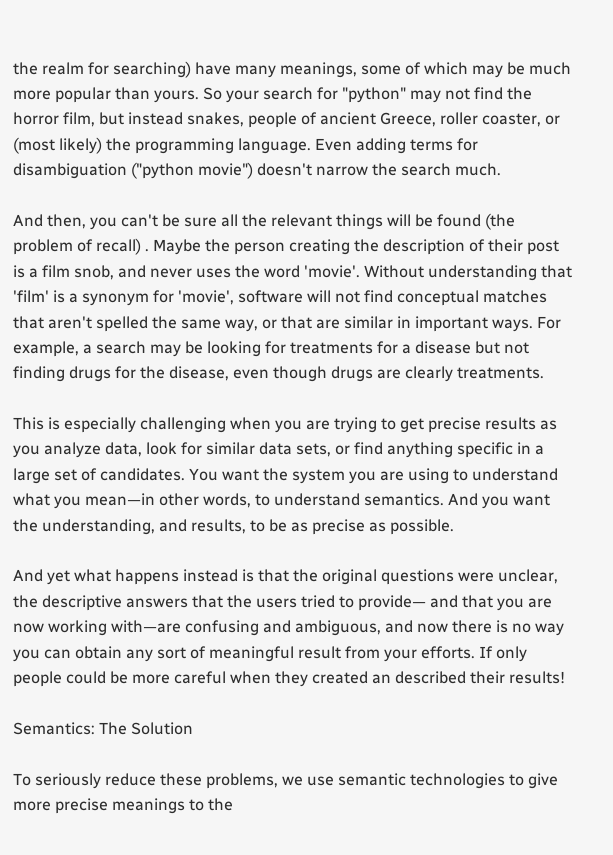the realm for searching) have many meanings, some of which may be much more popular than yours. So your search for "python" may not find the horror film, but instead snakes, people of ancient Greece, roller coaster, or (most likely) the programming language. Even adding terms for disambiguation ("python movie") doesn't narrow the search much.

And then, you can't be sure all the relevant things will be found (the problem of recall) . Maybe the person creating the description of their post is a film snob, and never uses the word 'movie'. Without understanding that 'film' is a synonym for 'movie', software will not find conceptual matches that aren't spelled the same way, or that are similar in important ways. For example, a search may be looking for treatments for a disease but not finding drugs for the disease, even though drugs are clearly treatments.

This is especially challenging when you are trying to get precise results as you analyze data, look for similar data sets, or find anything specific in a large set of candidates. You want the system you are using to understand what you mean—in other words, to understand semantics. And you want the understanding, and results, to be as precise as possible.

And yet what happens instead is that the original questions were unclear, the descriptive answers that the users tried to provide— and that you are now working with—are confusing and ambiguous, and now there is no way you can obtain any sort of meaningful result from your efforts. If only people could be more careful when they created an described their results!

Semantics: The Solution

To seriously reduce these problems, we use semantic technologies to give more precise meanings to the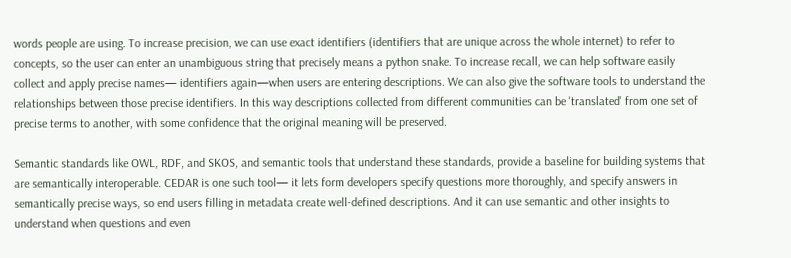words people are using. To increase precision, we can use exact identifiers (identifiers that are unique across the whole internet) to refer to concepts, so the user can enter an unambiguous string that precisely means a python snake. To increase recall, we can help software easily collect and apply precise names— identifiers again—when users are entering descriptions. We can also give the software tools to understand the relationships between those precise identifiers. In this way descriptions collected from different communities can be 'translated' from one set of precise terms to another, with some confidence that the original meaning will be preserved.

Semantic standards like OWL, RDF, and SKOS, and semantic tools that understand these standards, provide a baseline for building systems that are semantically interoperable. CEDAR is one such tool— it lets form developers specify questions more thoroughly, and specify answers in semantically precise ways, so end users filling in metadata create well-defined descriptions. And it can use semantic and other insights to understand when questions and even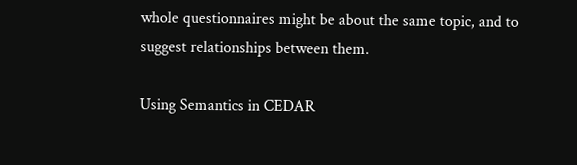whole questionnaires might be about the same topic, and to suggest relationships between them.

Using Semantics in CEDAR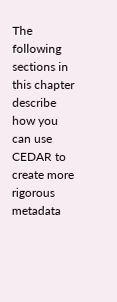The following sections in this chapter describe how you can use CEDAR to create more rigorous metadata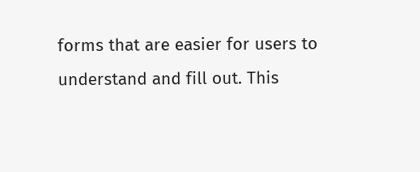forms that are easier for users to understand and fill out. This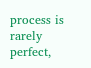process is rarely perfect,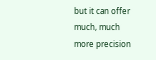but it can offer much, much more precision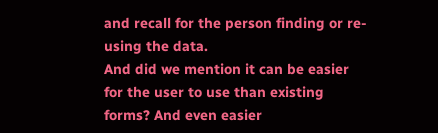and recall for the person finding or re-using the data.
And did we mention it can be easier for the user to use than existing forms? And even easier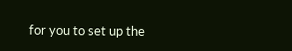for you to set up the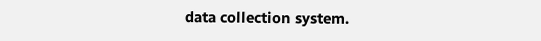data collection system.